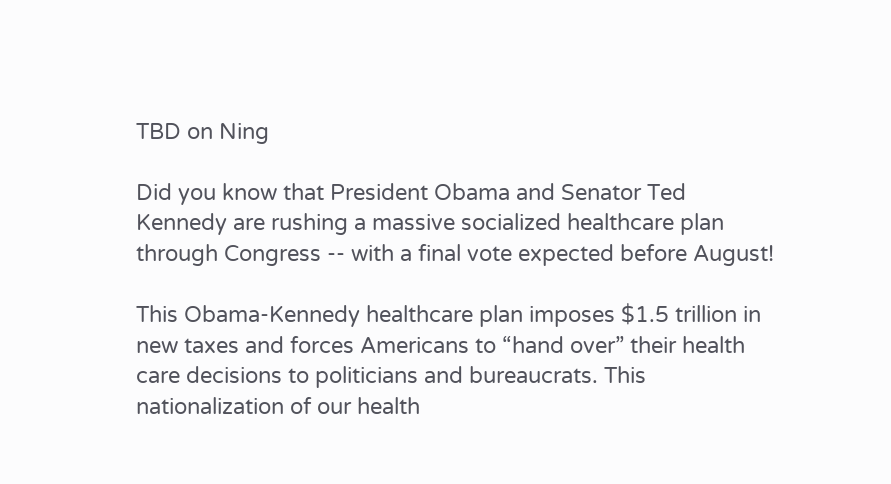TBD on Ning

Did you know that President Obama and Senator Ted Kennedy are rushing a massive socialized healthcare plan through Congress -- with a final vote expected before August!

This Obama-Kennedy healthcare plan imposes $1.5 trillion in new taxes and forces Americans to “hand over” their health care decisions to politicians and bureaucrats. This nationalization of our health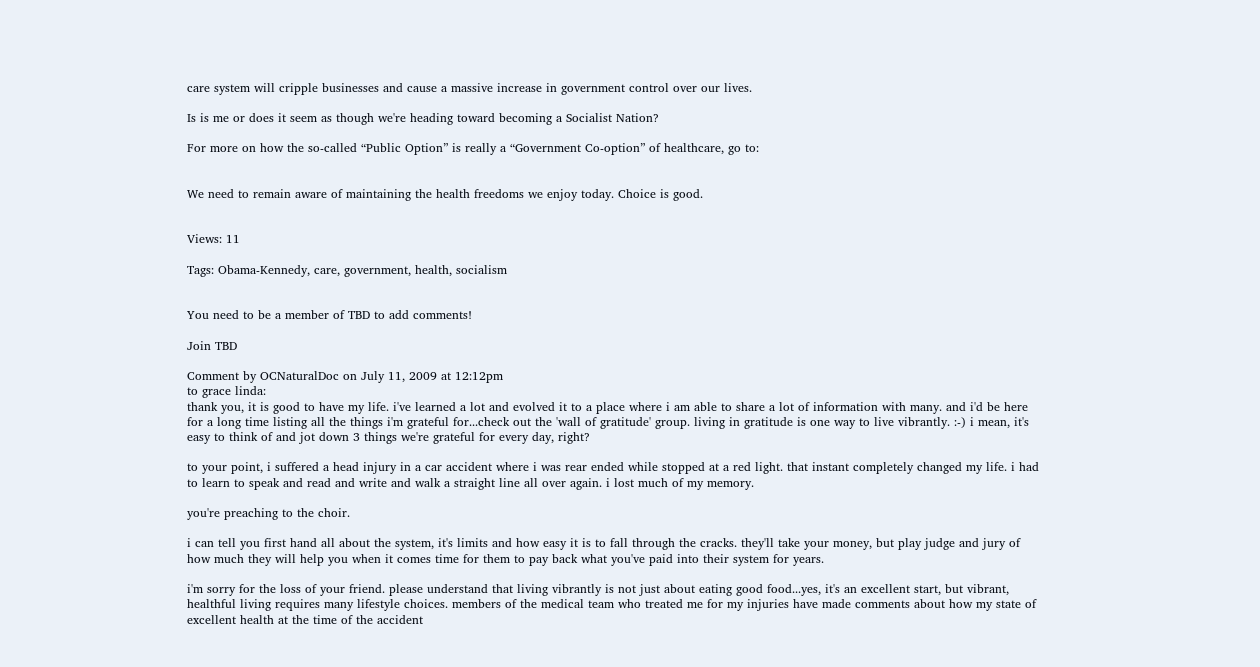care system will cripple businesses and cause a massive increase in government control over our lives.

Is is me or does it seem as though we're heading toward becoming a Socialist Nation?

For more on how the so-called “Public Option” is really a “Government Co-option” of healthcare, go to:


We need to remain aware of maintaining the health freedoms we enjoy today. Choice is good.


Views: 11

Tags: Obama-Kennedy, care, government, health, socialism


You need to be a member of TBD to add comments!

Join TBD

Comment by OCNaturalDoc on July 11, 2009 at 12:12pm
to grace linda:
thank you, it is good to have my life. i've learned a lot and evolved it to a place where i am able to share a lot of information with many. and i'd be here for a long time listing all the things i'm grateful for...check out the 'wall of gratitude' group. living in gratitude is one way to live vibrantly. :-) i mean, it's easy to think of and jot down 3 things we're grateful for every day, right?

to your point, i suffered a head injury in a car accident where i was rear ended while stopped at a red light. that instant completely changed my life. i had to learn to speak and read and write and walk a straight line all over again. i lost much of my memory.

you're preaching to the choir.

i can tell you first hand all about the system, it's limits and how easy it is to fall through the cracks. they'll take your money, but play judge and jury of how much they will help you when it comes time for them to pay back what you've paid into their system for years.

i'm sorry for the loss of your friend. please understand that living vibrantly is not just about eating good food...yes, it's an excellent start, but vibrant, healthful living requires many lifestyle choices. members of the medical team who treated me for my injuries have made comments about how my state of excellent health at the time of the accident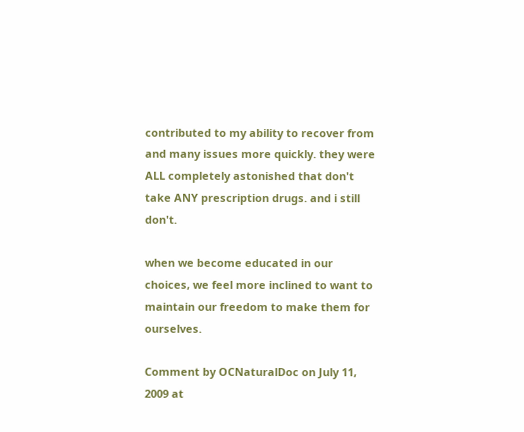contributed to my ability to recover from and many issues more quickly. they were ALL completely astonished that don't take ANY prescription drugs. and i still don't.

when we become educated in our choices, we feel more inclined to want to maintain our freedom to make them for ourselves.

Comment by OCNaturalDoc on July 11, 2009 at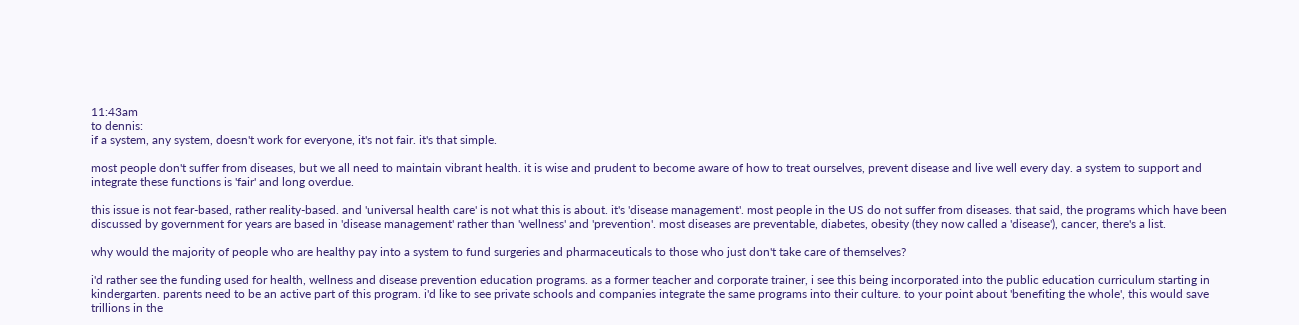11:43am
to dennis:
if a system, any system, doesn't work for everyone, it's not fair. it's that simple.

most people don't suffer from diseases, but we all need to maintain vibrant health. it is wise and prudent to become aware of how to treat ourselves, prevent disease and live well every day. a system to support and integrate these functions is 'fair' and long overdue.

this issue is not fear-based, rather reality-based. and 'universal health care' is not what this is about. it's 'disease management'. most people in the US do not suffer from diseases. that said, the programs which have been discussed by government for years are based in 'disease management' rather than 'wellness' and 'prevention'. most diseases are preventable, diabetes, obesity (they now called a 'disease'), cancer, there's a list.

why would the majority of people who are healthy pay into a system to fund surgeries and pharmaceuticals to those who just don't take care of themselves?

i'd rather see the funding used for health, wellness and disease prevention education programs. as a former teacher and corporate trainer, i see this being incorporated into the public education curriculum starting in kindergarten. parents need to be an active part of this program. i'd like to see private schools and companies integrate the same programs into their culture. to your point about 'benefiting the whole', this would save trillions in the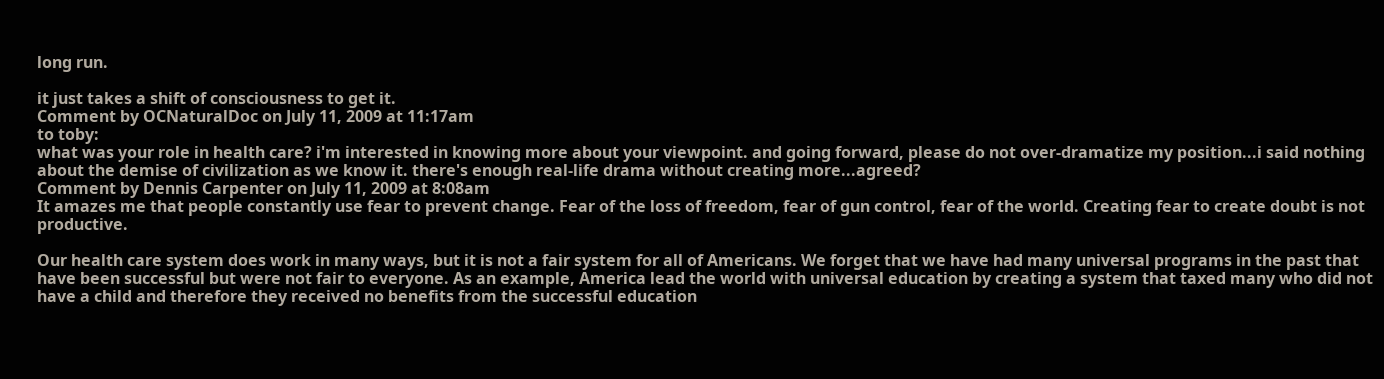long run.

it just takes a shift of consciousness to get it.
Comment by OCNaturalDoc on July 11, 2009 at 11:17am
to toby:
what was your role in health care? i'm interested in knowing more about your viewpoint. and going forward, please do not over-dramatize my position...i said nothing about the demise of civilization as we know it. there's enough real-life drama without creating more...agreed?
Comment by Dennis Carpenter on July 11, 2009 at 8:08am
It amazes me that people constantly use fear to prevent change. Fear of the loss of freedom, fear of gun control, fear of the world. Creating fear to create doubt is not productive.

Our health care system does work in many ways, but it is not a fair system for all of Americans. We forget that we have had many universal programs in the past that have been successful but were not fair to everyone. As an example, America lead the world with universal education by creating a system that taxed many who did not have a child and therefore they received no benefits from the successful education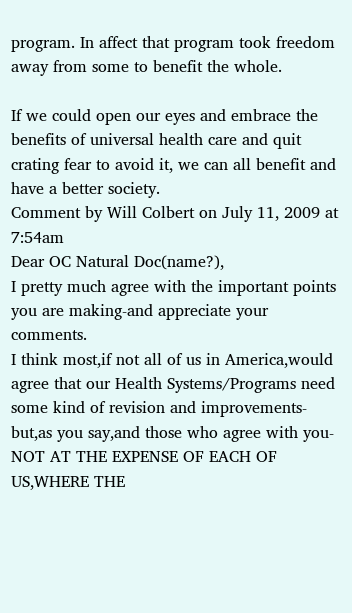program. In affect that program took freedom away from some to benefit the whole.

If we could open our eyes and embrace the benefits of universal health care and quit crating fear to avoid it, we can all benefit and have a better society.
Comment by Will Colbert on July 11, 2009 at 7:54am
Dear OC Natural Doc(name?),
I pretty much agree with the important points you are making-and appreciate your comments.
I think most,if not all of us in America,would agree that our Health Systems/Programs need some kind of revision and improvements-but,as you say,and those who agree with you-NOT AT THE EXPENSE OF EACH OF US,WHERE THE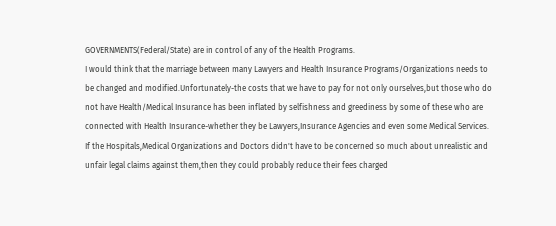GOVERNMENTS(Federal/State) are in control of any of the Health Programs.
I would think that the marriage between many Lawyers and Health Insurance Programs/Organizations needs to be changed and modified.Unfortunately-the costs that we have to pay for not only ourselves,but those who do not have Health/Medical Insurance has been inflated by selfishness and greediness by some of these who are connected with Health Insurance-whether they be Lawyers,Insurance Agencies and even some Medical Services.
If the Hospitals,Medical Organizations and Doctors didn't have to be concerned so much about unrealistic and unfair legal claims against them,then they could probably reduce their fees charged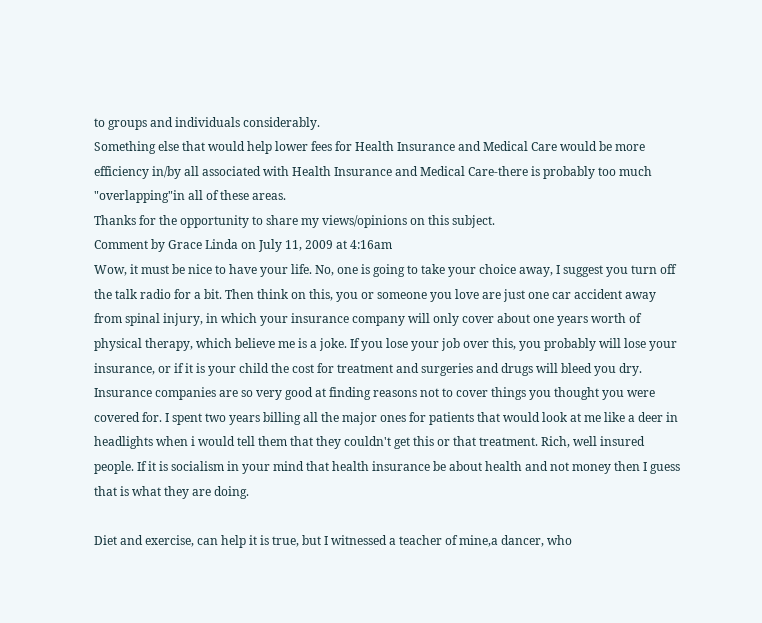to groups and individuals considerably.
Something else that would help lower fees for Health Insurance and Medical Care would be more efficiency in/by all associated with Health Insurance and Medical Care-there is probably too much "overlapping"in all of these areas.
Thanks for the opportunity to share my views/opinions on this subject.
Comment by Grace Linda on July 11, 2009 at 4:16am
Wow, it must be nice to have your life. No, one is going to take your choice away, I suggest you turn off the talk radio for a bit. Then think on this, you or someone you love are just one car accident away from spinal injury, in which your insurance company will only cover about one years worth of physical therapy, which believe me is a joke. If you lose your job over this, you probably will lose your insurance, or if it is your child the cost for treatment and surgeries and drugs will bleed you dry. Insurance companies are so very good at finding reasons not to cover things you thought you were covered for. I spent two years billing all the major ones for patients that would look at me like a deer in headlights when i would tell them that they couldn't get this or that treatment. Rich, well insured people. If it is socialism in your mind that health insurance be about health and not money then I guess that is what they are doing.

Diet and exercise, can help it is true, but I witnessed a teacher of mine,a dancer, who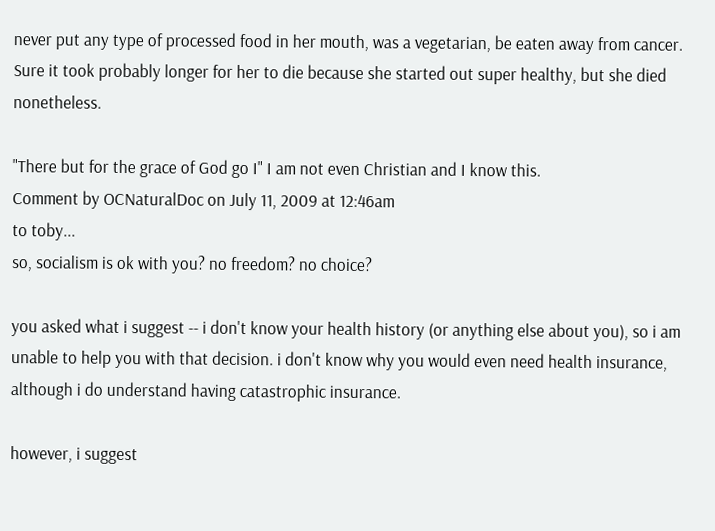never put any type of processed food in her mouth, was a vegetarian, be eaten away from cancer. Sure it took probably longer for her to die because she started out super healthy, but she died nonetheless.

"There but for the grace of God go I" I am not even Christian and I know this.
Comment by OCNaturalDoc on July 11, 2009 at 12:46am
to toby...
so, socialism is ok with you? no freedom? no choice?

you asked what i suggest -- i don't know your health history (or anything else about you), so i am unable to help you with that decision. i don't know why you would even need health insurance, although i do understand having catastrophic insurance.

however, i suggest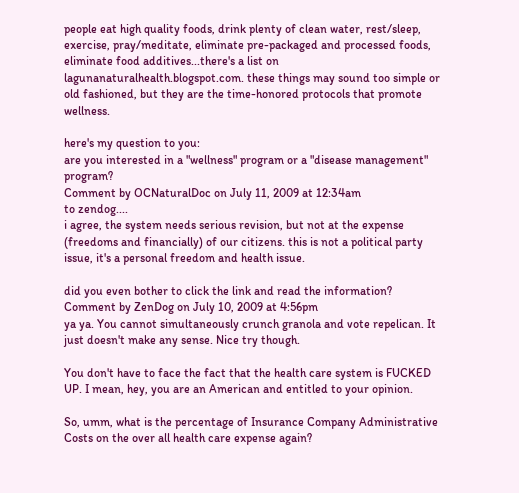people eat high quality foods, drink plenty of clean water, rest/sleep, exercise, pray/meditate, eliminate pre-packaged and processed foods, eliminate food additives...there's a list on lagunanaturalhealth.blogspot.com. these things may sound too simple or old fashioned, but they are the time-honored protocols that promote wellness.

here's my question to you:
are you interested in a "wellness" program or a "disease management" program?
Comment by OCNaturalDoc on July 11, 2009 at 12:34am
to zendog....
i agree, the system needs serious revision, but not at the expense (freedoms and financially) of our citizens. this is not a political party issue, it's a personal freedom and health issue.

did you even bother to click the link and read the information?
Comment by ZenDog on July 10, 2009 at 4:56pm
ya ya. You cannot simultaneously crunch granola and vote repelican. It just doesn't make any sense. Nice try though.

You don't have to face the fact that the health care system is FUCKED UP. I mean, hey, you are an American and entitled to your opinion.

So, umm, what is the percentage of Insurance Company Administrative Costs on the over all health care expense again?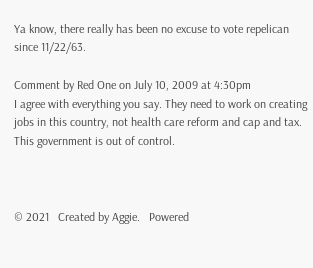Ya know, there really has been no excuse to vote repelican since 11/22/63.

Comment by Red One on July 10, 2009 at 4:30pm
I agree with everything you say. They need to work on creating jobs in this country, not health care reform and cap and tax. This government is out of control.



© 2021   Created by Aggie.   Powered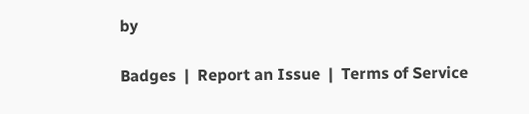by

Badges  |  Report an Issue  |  Terms of Service